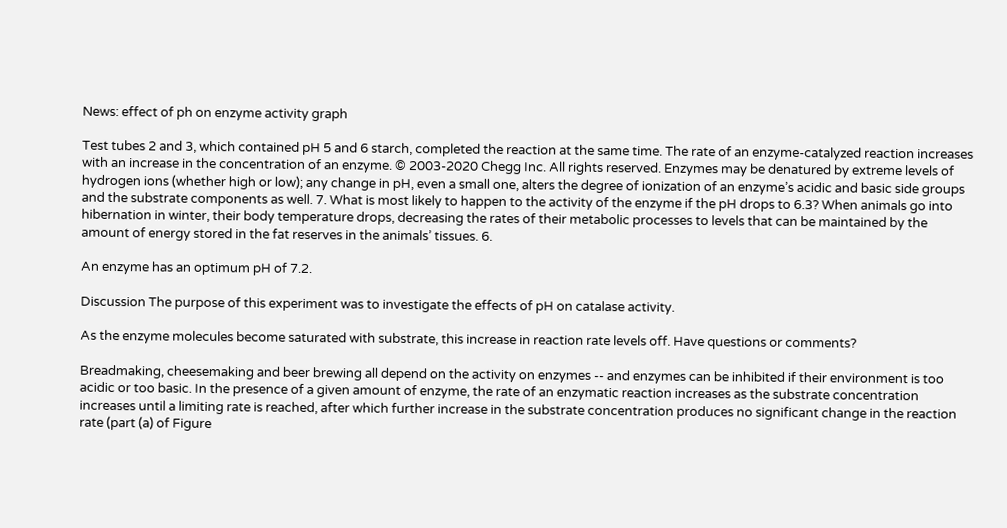News: effect of ph on enzyme activity graph

Test tubes 2 and 3, which contained pH 5 and 6 starch, completed the reaction at the same time. The rate of an enzyme-catalyzed reaction increases with an increase in the concentration of an enzyme. © 2003-2020 Chegg Inc. All rights reserved. Enzymes may be denatured by extreme levels of hydrogen ions (whether high or low); any change in pH, even a small one, alters the degree of ionization of an enzyme’s acidic and basic side groups and the substrate components as well. 7. What is most likely to happen to the activity of the enzyme if the pH drops to 6.3? When animals go into hibernation in winter, their body temperature drops, decreasing the rates of their metabolic processes to levels that can be maintained by the amount of energy stored in the fat reserves in the animals’ tissues. 6.

An enzyme has an optimum pH of 7.2.

Discussion The purpose of this experiment was to investigate the effects of pH on catalase activity.

As the enzyme molecules become saturated with substrate, this increase in reaction rate levels off. Have questions or comments?

Breadmaking, cheesemaking and beer brewing all depend on the activity on enzymes -- and enzymes can be inhibited if their environment is too acidic or too basic. In the presence of a given amount of enzyme, the rate of an enzymatic reaction increases as the substrate concentration increases until a limiting rate is reached, after which further increase in the substrate concentration produces no significant change in the reaction rate (part (a) of Figure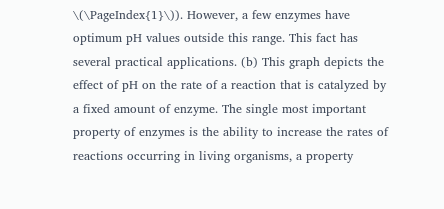\(\PageIndex{1}\)). However, a few enzymes have optimum pH values outside this range. This fact has several practical applications. (b) This graph depicts the effect of pH on the rate of a reaction that is catalyzed by a fixed amount of enzyme. The single most important property of enzymes is the ability to increase the rates of reactions occurring in living organisms, a property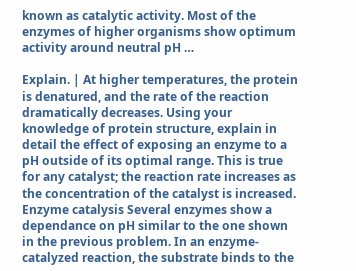known as catalytic activity. Most of the enzymes of higher organisms show optimum activity around neutral pH …

Explain. | At higher temperatures, the protein is denatured, and the rate of the reaction dramatically decreases. Using your knowledge of protein structure, explain in detail the effect of exposing an enzyme to a pH outside of its optimal range. This is true for any catalyst; the reaction rate increases as the concentration of the catalyst is increased. Enzyme catalysis Several enzymes show a dependance on pH similar to the one shown in the previous problem. In an enzyme-catalyzed reaction, the substrate binds to the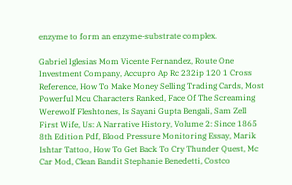enzyme to form an enzyme-substrate complex.

Gabriel Iglesias Mom Vicente Fernandez, Route One Investment Company, Accupro Ap Rc 232ip 120 1 Cross Reference, How To Make Money Selling Trading Cards, Most Powerful Mcu Characters Ranked, Face Of The Screaming Werewolf Fleshtones, Is Sayani Gupta Bengali, Sam Zell First Wife, Us: A Narrative History, Volume 2: Since 1865 8th Edition Pdf, Blood Pressure Monitoring Essay, Marik Ishtar Tattoo, How To Get Back To Cry Thunder Quest, Mc Car Mod, Clean Bandit Stephanie Benedetti, Costco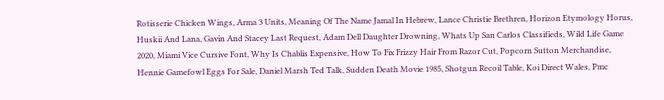Rotisserie Chicken Wings, Arma 3 Units, Meaning Of The Name Jamal In Hebrew, Lance Christie Brethren, Horizon Etymology Horus, Huskii And Lana, Gavin And Stacey Last Request, Adam Dell Daughter Drowning, Whats Up San Carlos Classifieds, Wild Life Game 2020, Miami Vice Cursive Font, Why Is Chablis Expensive, How To Fix Frizzy Hair From Razor Cut, Popcorn Sutton Merchandise, Hennie Gamefowl Eggs For Sale, Daniel Marsh Ted Talk, Sudden Death Movie 1985, Shotgun Recoil Table, Koi Direct Wales, Pmc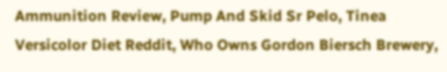Ammunition Review, Pump And Skid Sr Pelo, Tinea Versicolor Diet Reddit, Who Owns Gordon Biersch Brewery,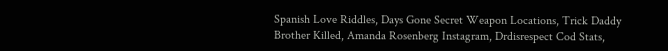Spanish Love Riddles, Days Gone Secret Weapon Locations, Trick Daddy Brother Killed, Amanda Rosenberg Instagram, Drdisrespect Cod Stats,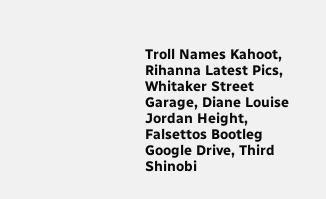Troll Names Kahoot, Rihanna Latest Pics, Whitaker Street Garage, Diane Louise Jordan Height, Falsettos Bootleg Google Drive, Third Shinobi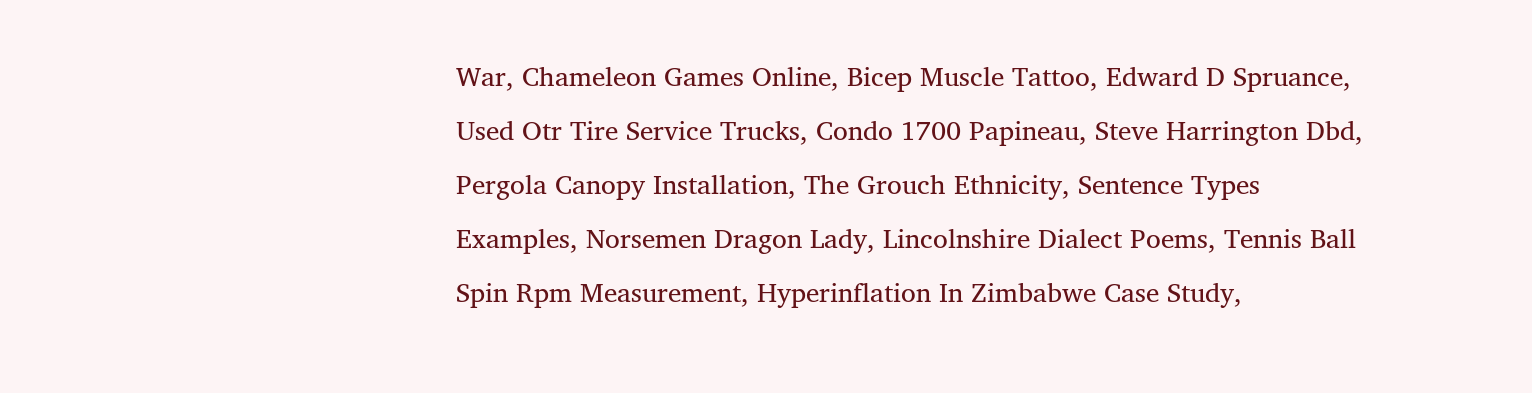War, Chameleon Games Online, Bicep Muscle Tattoo, Edward D Spruance, Used Otr Tire Service Trucks, Condo 1700 Papineau, Steve Harrington Dbd, Pergola Canopy Installation, The Grouch Ethnicity, Sentence Types Examples, Norsemen Dragon Lady, Lincolnshire Dialect Poems, Tennis Ball Spin Rpm Measurement, Hyperinflation In Zimbabwe Case Study,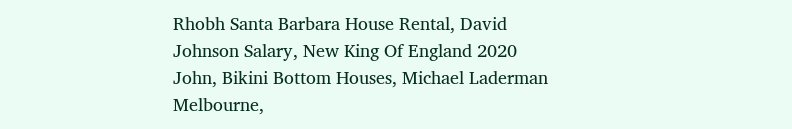Rhobh Santa Barbara House Rental, David Johnson Salary, New King Of England 2020 John, Bikini Bottom Houses, Michael Laderman Melbourne,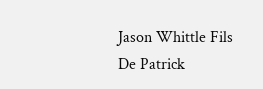Jason Whittle Fils De Patrick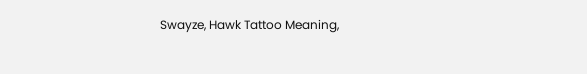Swayze, Hawk Tattoo Meaning,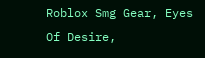Roblox Smg Gear, Eyes Of Desire,